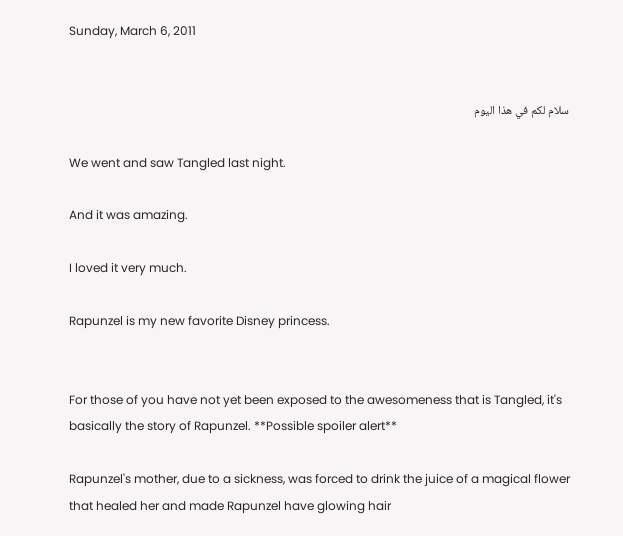Sunday, March 6, 2011


سلام لكم في هذا اليوم

We went and saw Tangled last night.

And it was amazing.

I loved it very much.

Rapunzel is my new favorite Disney princess.


For those of you have not yet been exposed to the awesomeness that is Tangled, it's basically the story of Rapunzel. **Possible spoiler alert**

Rapunzel's mother, due to a sickness, was forced to drink the juice of a magical flower that healed her and made Rapunzel have glowing hair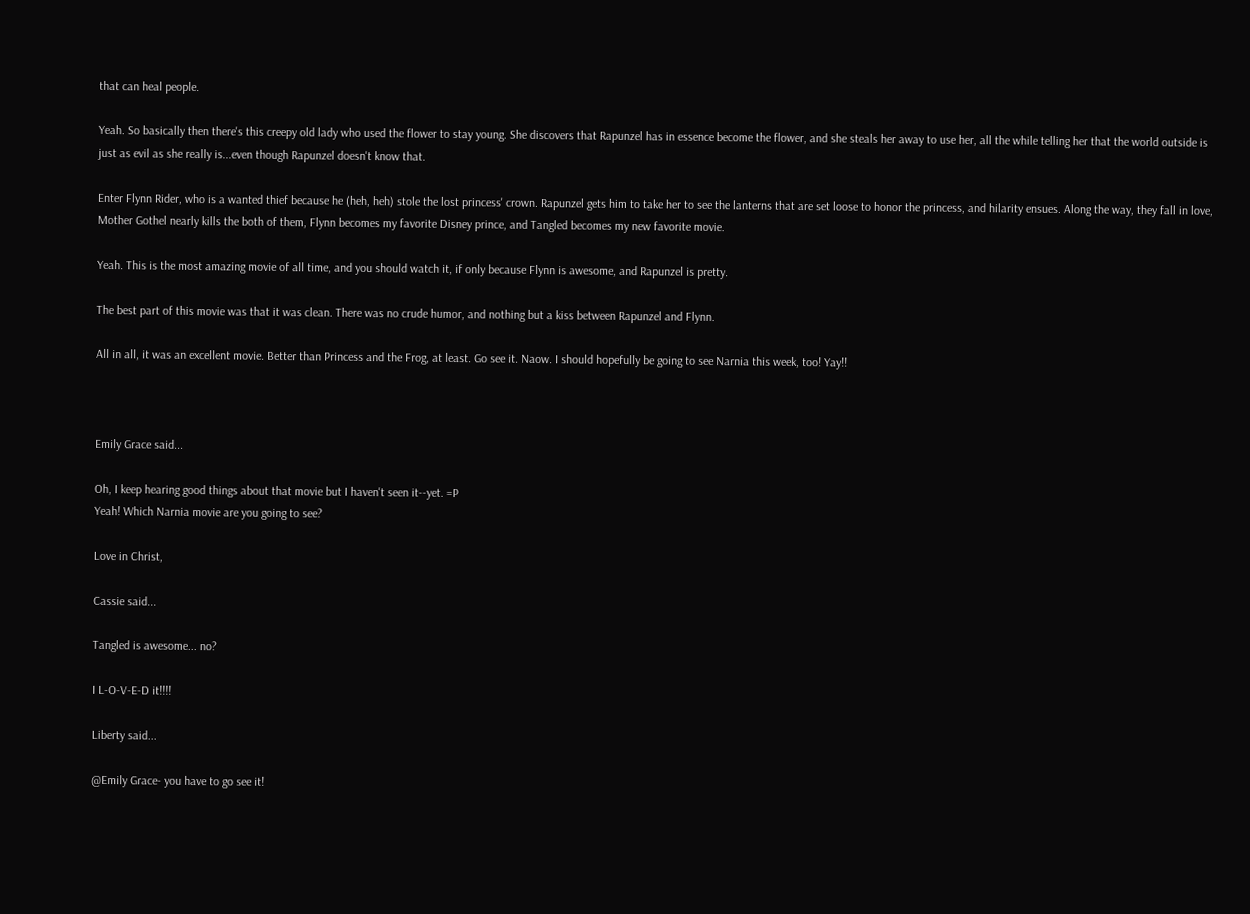that can heal people.

Yeah. So basically then there's this creepy old lady who used the flower to stay young. She discovers that Rapunzel has in essence become the flower, and she steals her away to use her, all the while telling her that the world outside is just as evil as she really is...even though Rapunzel doesn't know that.

Enter Flynn Rider, who is a wanted thief because he (heh, heh) stole the lost princess' crown. Rapunzel gets him to take her to see the lanterns that are set loose to honor the princess, and hilarity ensues. Along the way, they fall in love, Mother Gothel nearly kills the both of them, Flynn becomes my favorite Disney prince, and Tangled becomes my new favorite movie.

Yeah. This is the most amazing movie of all time, and you should watch it, if only because Flynn is awesome, and Rapunzel is pretty.

The best part of this movie was that it was clean. There was no crude humor, and nothing but a kiss between Rapunzel and Flynn.

All in all, it was an excellent movie. Better than Princess and the Frog, at least. Go see it. Naow. I should hopefully be going to see Narnia this week, too! Yay!!



Emily Grace said...

Oh, I keep hearing good things about that movie but I haven't seen it--yet. =P
Yeah! Which Narnia movie are you going to see?

Love in Christ,

Cassie said...

Tangled is awesome... no?

I L-O-V-E-D it!!!!

Liberty said...

@Emily Grace- you have to go see it!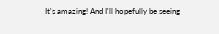It's amazing! And I'll hopefully be seeing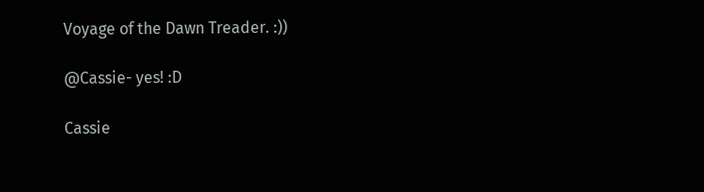Voyage of the Dawn Treader. :))

@Cassie- yes! :D

Cassie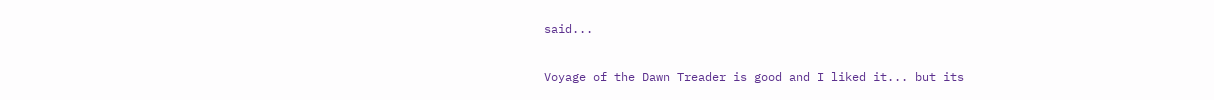said...

Voyage of the Dawn Treader is good and I liked it... but its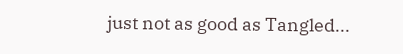just not as good as Tangled...